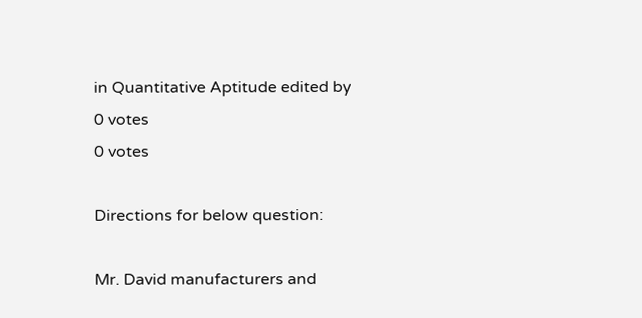in Quantitative Aptitude edited by
0 votes
0 votes

Directions for below question:

Mr. David manufacturers and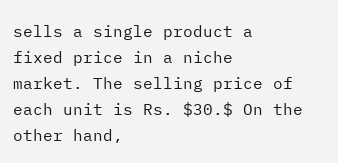sells a single product a fixed price in a niche market. The selling price of each unit is Rs. $30.$ On the other hand,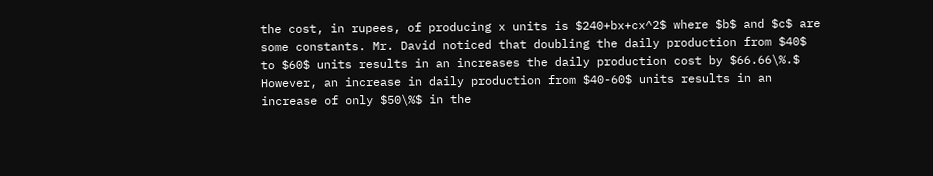the cost, in rupees, of producing x units is $240+bx+cx^2$ where $b$ and $c$ are some constants. Mr. David noticed that doubling the daily production from $40$ to $60$ units results in an increases the daily production cost by $66.66\%.$ However, an increase in daily production from $40-60$ units results in an increase of only $50\%$ in the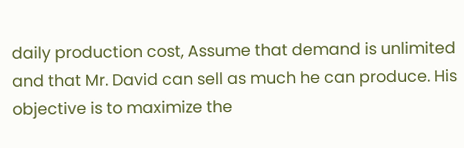daily production cost, Assume that demand is unlimited and that Mr. David can sell as much he can produce. His objective is to maximize the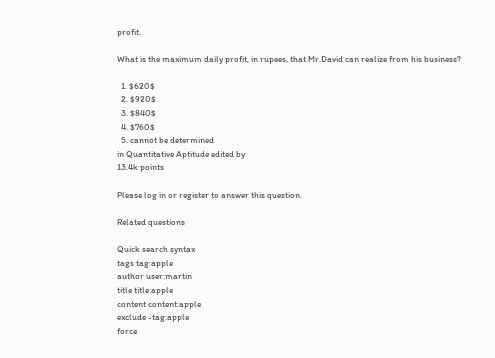profit.

What is the maximum daily profit, in rupees, that Mr.David can realize from his business?

  1. $620$
  2. $920$
  3. $840$
  4. $760$
  5. cannot be determined
in Quantitative Aptitude edited by
13.4k points

Please log in or register to answer this question.

Related questions

Quick search syntax
tags tag:apple
author user:martin
title title:apple
content content:apple
exclude -tag:apple
force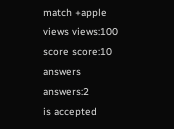match +apple
views views:100
score score:10
answers answers:2
is accepted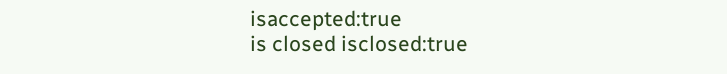isaccepted:true
is closed isclosed:true